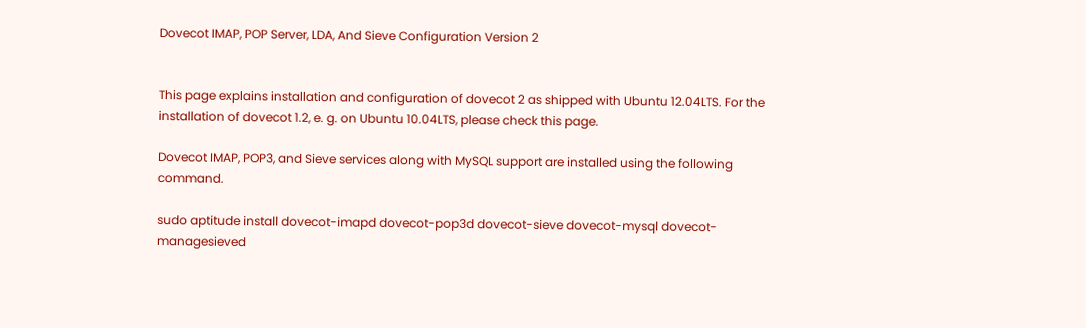Dovecot IMAP, POP Server, LDA, And Sieve Configuration Version 2


This page explains installation and configuration of dovecot 2 as shipped with Ubuntu 12.04LTS. For the installation of dovecot 1.2, e. g. on Ubuntu 10.04LTS, please check this page.

Dovecot IMAP, POP3, and Sieve services along with MySQL support are installed using the following command.

sudo aptitude install dovecot-imapd dovecot-pop3d dovecot-sieve dovecot-mysql dovecot-managesieved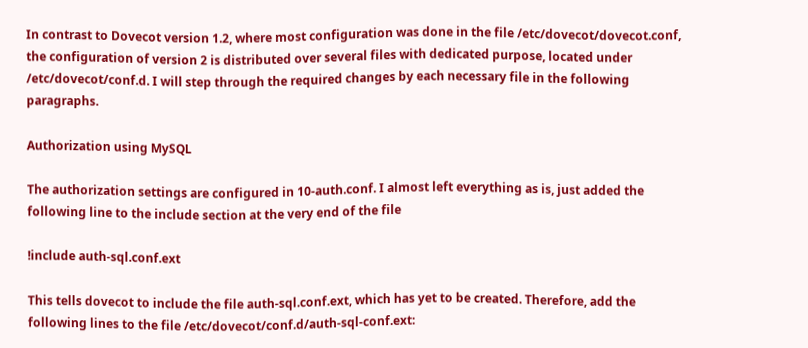In contrast to Dovecot version 1.2, where most configuration was done in the file /etc/dovecot/dovecot.conf, the configuration of version 2 is distributed over several files with dedicated purpose, located under /etc/dovecot/conf.d. I will step through the required changes by each necessary file in the following paragraphs.

Authorization using MySQL

The authorization settings are configured in 10-auth.conf. I almost left everything as is, just added the following line to the include section at the very end of the file

!include auth-sql.conf.ext

This tells dovecot to include the file auth-sql.conf.ext, which has yet to be created. Therefore, add the following lines to the file /etc/dovecot/conf.d/auth-sql-conf.ext: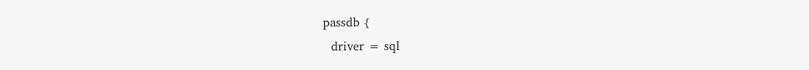passdb {
  driver = sql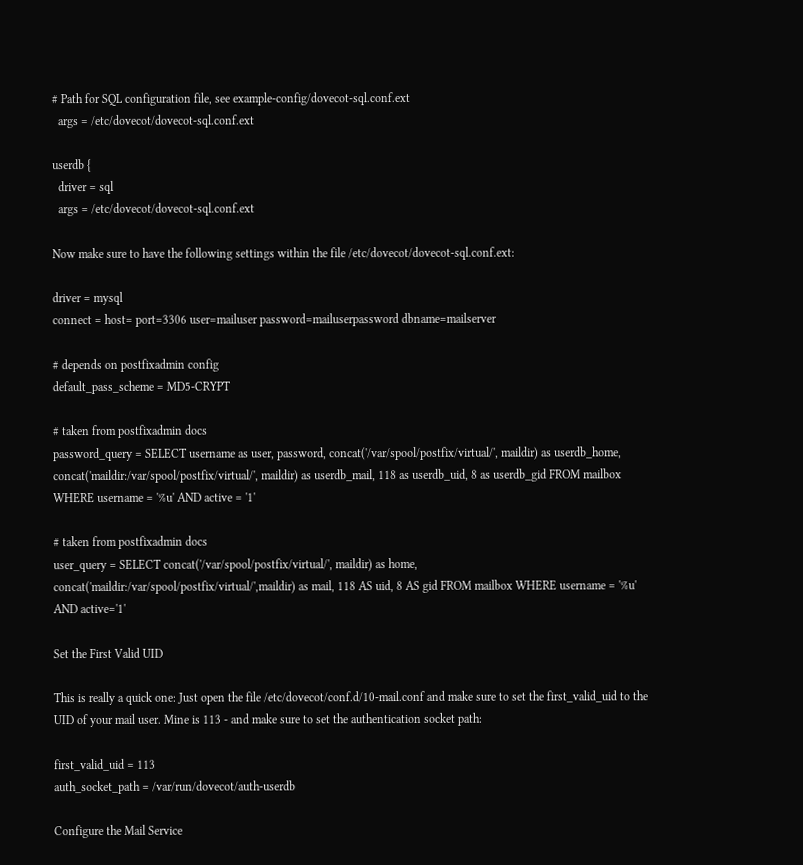# Path for SQL configuration file, see example-config/dovecot-sql.conf.ext
  args = /etc/dovecot/dovecot-sql.conf.ext

userdb {
  driver = sql
  args = /etc/dovecot/dovecot-sql.conf.ext

Now make sure to have the following settings within the file /etc/dovecot/dovecot-sql.conf.ext:

driver = mysql
connect = host= port=3306 user=mailuser password=mailuserpassword dbname=mailserver

# depends on postfixadmin config
default_pass_scheme = MD5-CRYPT

# taken from postfixadmin docs
password_query = SELECT username as user, password, concat('/var/spool/postfix/virtual/', maildir) as userdb_home, concat('maildir:/var/spool/postfix/virtual/', maildir) as userdb_mail, 118 as userdb_uid, 8 as userdb_gid FROM mailbox WHERE username = '%u' AND active = '1'

# taken from postfixadmin docs
user_query = SELECT concat('/var/spool/postfix/virtual/', maildir) as home, concat('maildir:/var/spool/postfix/virtual/',maildir) as mail, 118 AS uid, 8 AS gid FROM mailbox WHERE username = '%u' AND active='1'

Set the First Valid UID

This is really a quick one: Just open the file /etc/dovecot/conf.d/10-mail.conf and make sure to set the first_valid_uid to the UID of your mail user. Mine is 113 - and make sure to set the authentication socket path:

first_valid_uid = 113
auth_socket_path = /var/run/dovecot/auth-userdb

Configure the Mail Service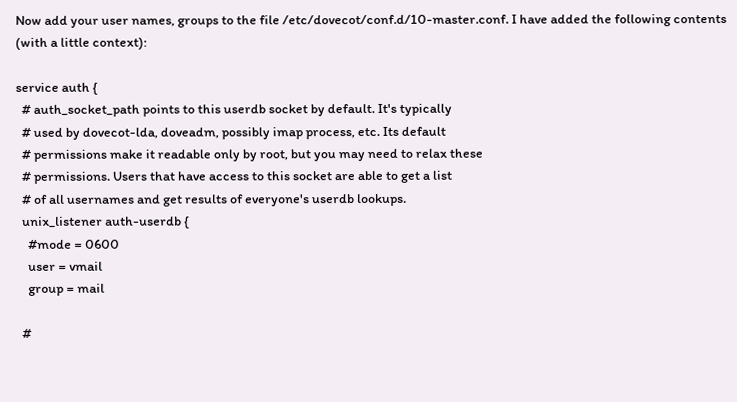Now add your user names, groups to the file /etc/dovecot/conf.d/10-master.conf. I have added the following contents (with a little context):

service auth {
  # auth_socket_path points to this userdb socket by default. It's typically
  # used by dovecot-lda, doveadm, possibly imap process, etc. Its default
  # permissions make it readable only by root, but you may need to relax these
  # permissions. Users that have access to this socket are able to get a list
  # of all usernames and get results of everyone's userdb lookups.
  unix_listener auth-userdb {
    #mode = 0600
    user = vmail
    group = mail

  #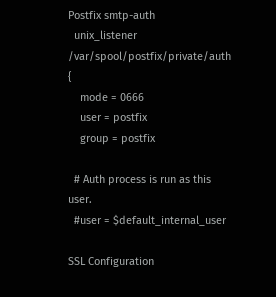Postfix smtp-auth
  unix_listener /var/spool/postfix/private/auth {
    mode = 0666
    user = postfix
    group = postfix

  # Auth process is run as this user.
  #user = $default_internal_user

SSL Configuration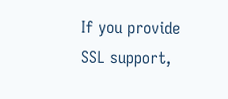If you provide SSL support,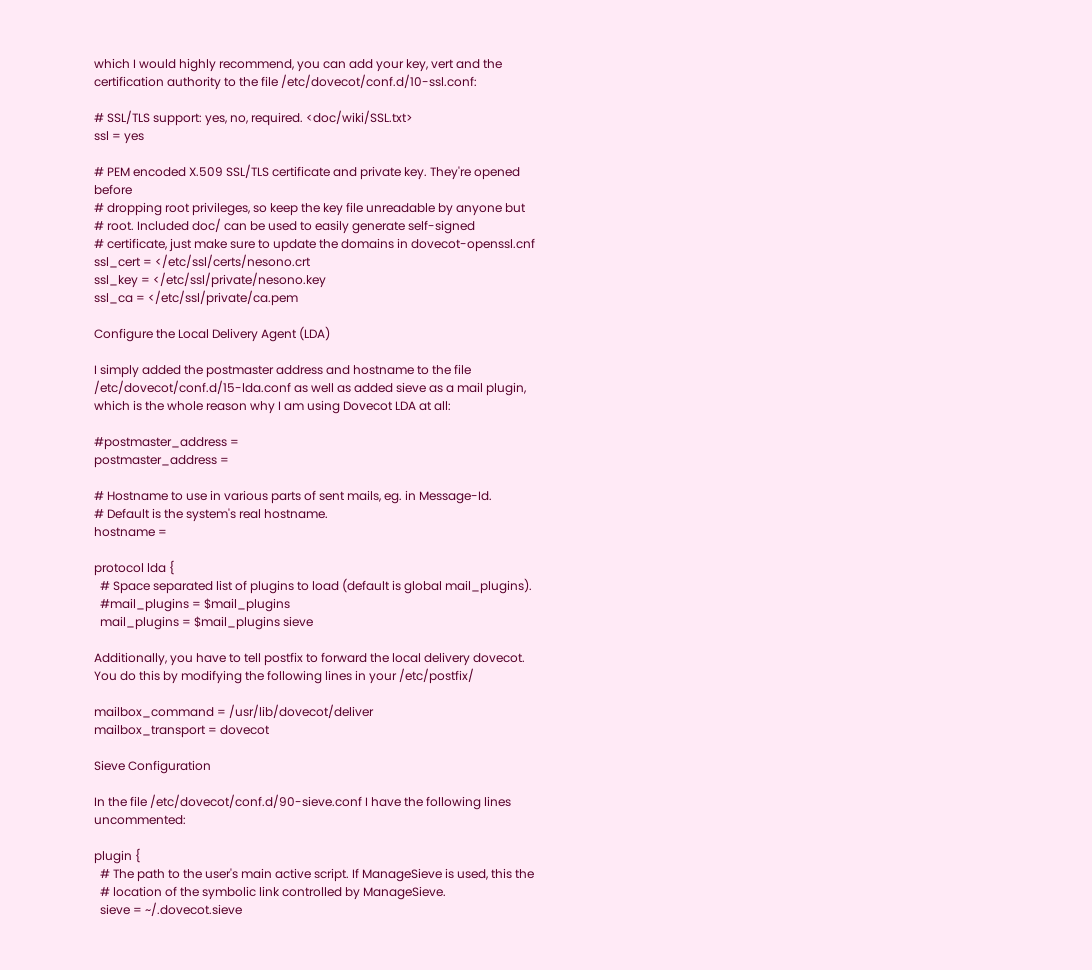which I would highly recommend, you can add your key, vert and the certification authority to the file /etc/dovecot/conf.d/10-ssl.conf:

# SSL/TLS support: yes, no, required. <doc/wiki/SSL.txt>
ssl = yes

# PEM encoded X.509 SSL/TLS certificate and private key. They're opened before
# dropping root privileges, so keep the key file unreadable by anyone but
# root. Included doc/ can be used to easily generate self-signed
# certificate, just make sure to update the domains in dovecot-openssl.cnf
ssl_cert = </etc/ssl/certs/nesono.crt
ssl_key = </etc/ssl/private/nesono.key
ssl_ca = </etc/ssl/private/ca.pem

Configure the Local Delivery Agent (LDA)

I simply added the postmaster address and hostname to the file /etc/dovecot/conf.d/15-lda.conf as well as added sieve as a mail plugin, which is the whole reason why I am using Dovecot LDA at all:

#postmaster_address =
postmaster_address =

# Hostname to use in various parts of sent mails, eg. in Message-Id.
# Default is the system's real hostname.
hostname =

protocol lda {
  # Space separated list of plugins to load (default is global mail_plugins).
  #mail_plugins = $mail_plugins
  mail_plugins = $mail_plugins sieve

Additionally, you have to tell postfix to forward the local delivery dovecot. You do this by modifying the following lines in your /etc/postfix/

mailbox_command = /usr/lib/dovecot/deliver
mailbox_transport = dovecot

Sieve Configuration

In the file /etc/dovecot/conf.d/90-sieve.conf I have the following lines uncommented:

plugin {
  # The path to the user's main active script. If ManageSieve is used, this the
  # location of the symbolic link controlled by ManageSieve.
  sieve = ~/.dovecot.sieve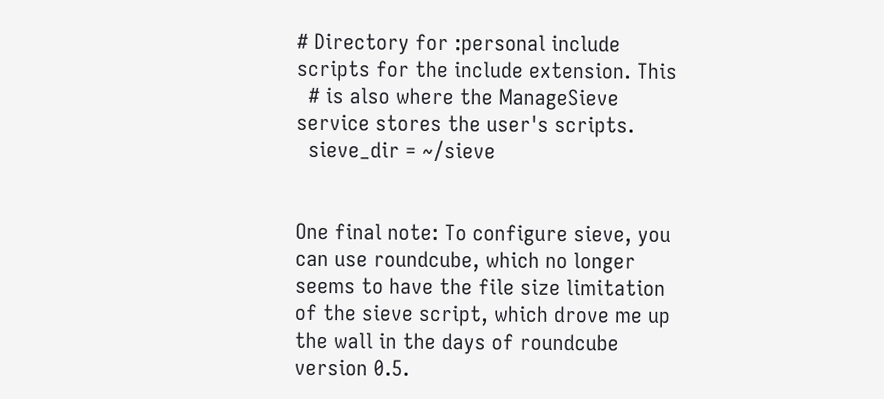# Directory for :personal include scripts for the include extension. This
  # is also where the ManageSieve service stores the user's scripts.
  sieve_dir = ~/sieve


One final note: To configure sieve, you can use roundcube, which no longer seems to have the file size limitation of the sieve script, which drove me up the wall in the days of roundcube version 0.5.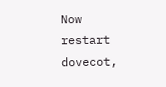Now restart dovecot,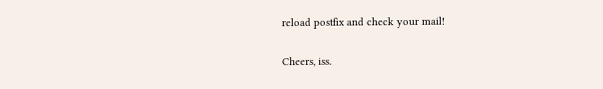reload postfix and check your mail!

Cheers, iss.